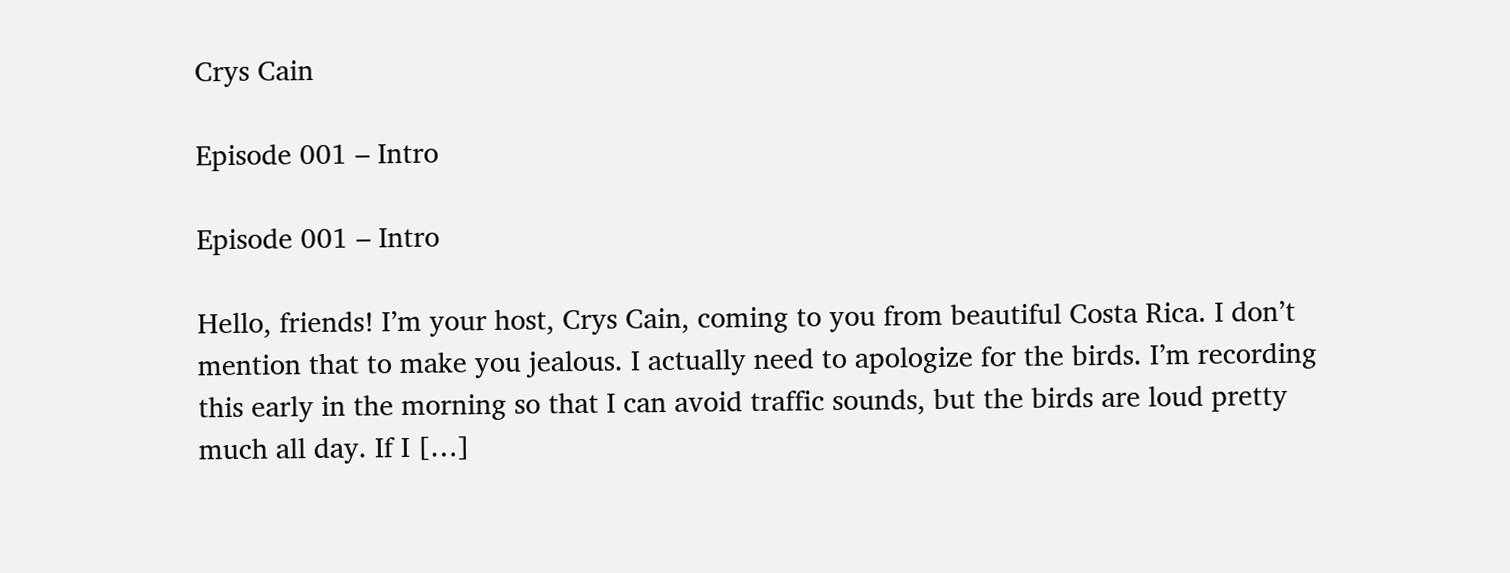Crys Cain

Episode 001 – Intro

Episode 001 – Intro

Hello, friends! I’m your host, Crys Cain, coming to you from beautiful Costa Rica. I don’t mention that to make you jealous. I actually need to apologize for the birds. I’m recording this early in the morning so that I can avoid traffic sounds, but the birds are loud pretty much all day. If I […]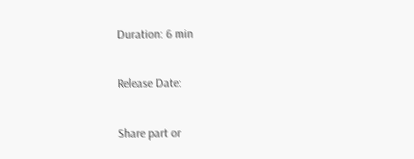Duration: 6 min

Release Date:

Share part or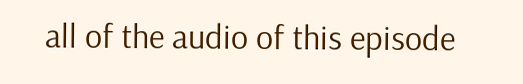all of the audio of this episode